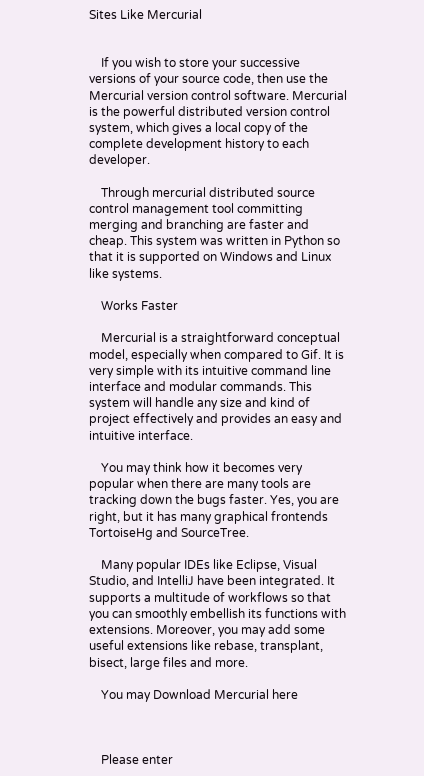Sites Like Mercurial


    If you wish to store your successive versions of your source code, then use the Mercurial version control software. Mercurial is the powerful distributed version control system, which gives a local copy of the complete development history to each developer.

    Through mercurial distributed source control management tool committing merging and branching are faster and cheap. This system was written in Python so that it is supported on Windows and Linux like systems.

    Works Faster

    Mercurial is a straightforward conceptual model, especially when compared to Gif. It is very simple with its intuitive command line interface and modular commands. This system will handle any size and kind of project effectively and provides an easy and intuitive interface.

    You may think how it becomes very popular when there are many tools are tracking down the bugs faster. Yes, you are right, but it has many graphical frontends TortoiseHg and SourceTree.

    Many popular IDEs like Eclipse, Visual Studio, and IntelliJ have been integrated. It supports a multitude of workflows so that you can smoothly embellish its functions with extensions. Moreover, you may add some useful extensions like rebase, transplant, bisect, large files and more.

    You may Download Mercurial here



    Please enter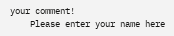your comment!
    Please enter your name here